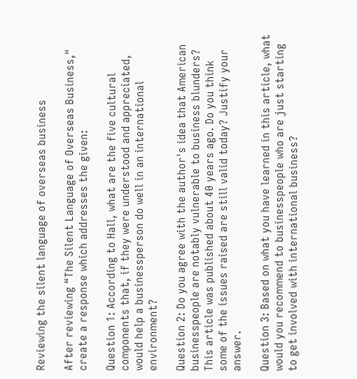Reviewing the silent language of overseas business

After reviewing “The Silent Language of Overseas Business," create a response which addresses the given:

Question 1: According to Hall, what are the five cultural components that, if they were understood and appreciated, would help a businessperson do well in an international environment?

Question 2: Do you agree with the author's idea that American businesspeople are notably vulnerable to business blunders? This article was published about 40 years ago. Do you think some of the issues raised are still valid today? Justify your answer.

Question 3: Based on what you have learned in this article, what would you recommend to businesspeople who are just starting to get involved with international business?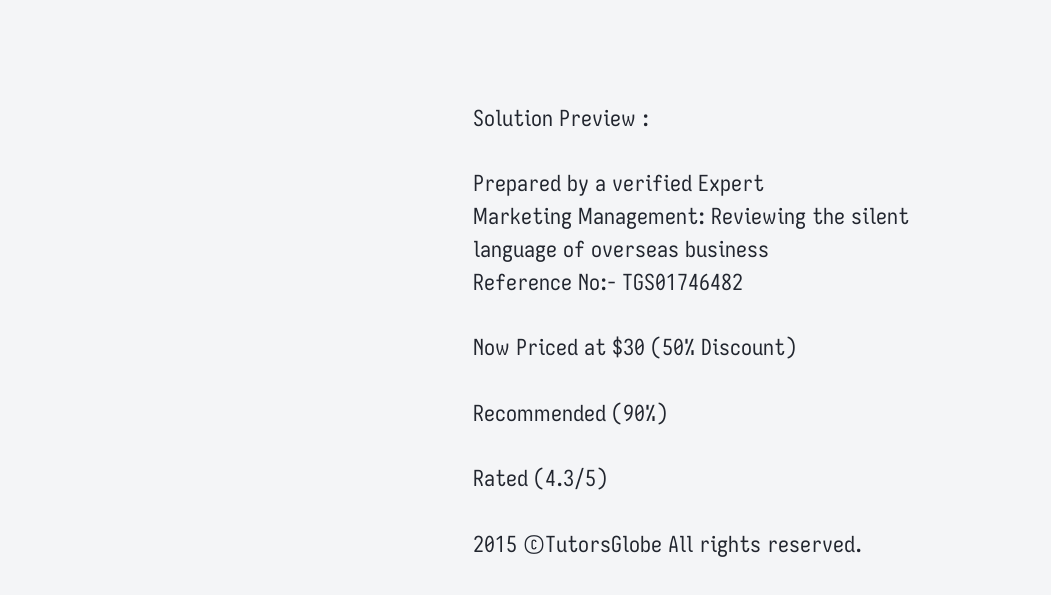Solution Preview :

Prepared by a verified Expert
Marketing Management: Reviewing the silent language of overseas business
Reference No:- TGS01746482

Now Priced at $30 (50% Discount)

Recommended (90%)

Rated (4.3/5)

2015 ©TutorsGlobe All rights reserved.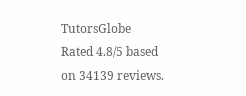TutorsGlobe Rated 4.8/5 based on 34139 reviews.